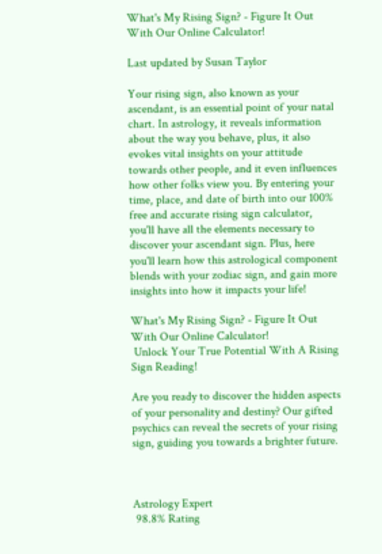What's My Rising Sign? - Figure It Out With Our Online Calculator!

Last updated by Susan Taylor

Your rising sign, also known as your ascendant, is an essential point of your natal chart. In astrology, it reveals information about the way you behave, plus, it also evokes vital insights on your attitude towards other people, and it even influences how other folks view you. By entering your time, place, and date of birth into our 100% free and accurate rising sign calculator, you'll have all the elements necessary to discover your ascendant sign. Plus, here you'll learn how this astrological component blends with your zodiac sign, and gain more insights into how it impacts your life!

What's My Rising Sign? - Figure It Out With Our Online Calculator!
 Unlock Your True Potential With A Rising Sign Reading!

Are you ready to discover the hidden aspects of your personality and destiny? Our gifted psychics can reveal the secrets of your rising sign, guiding you towards a brighter future.



Astrology Expert
 98.8% Rating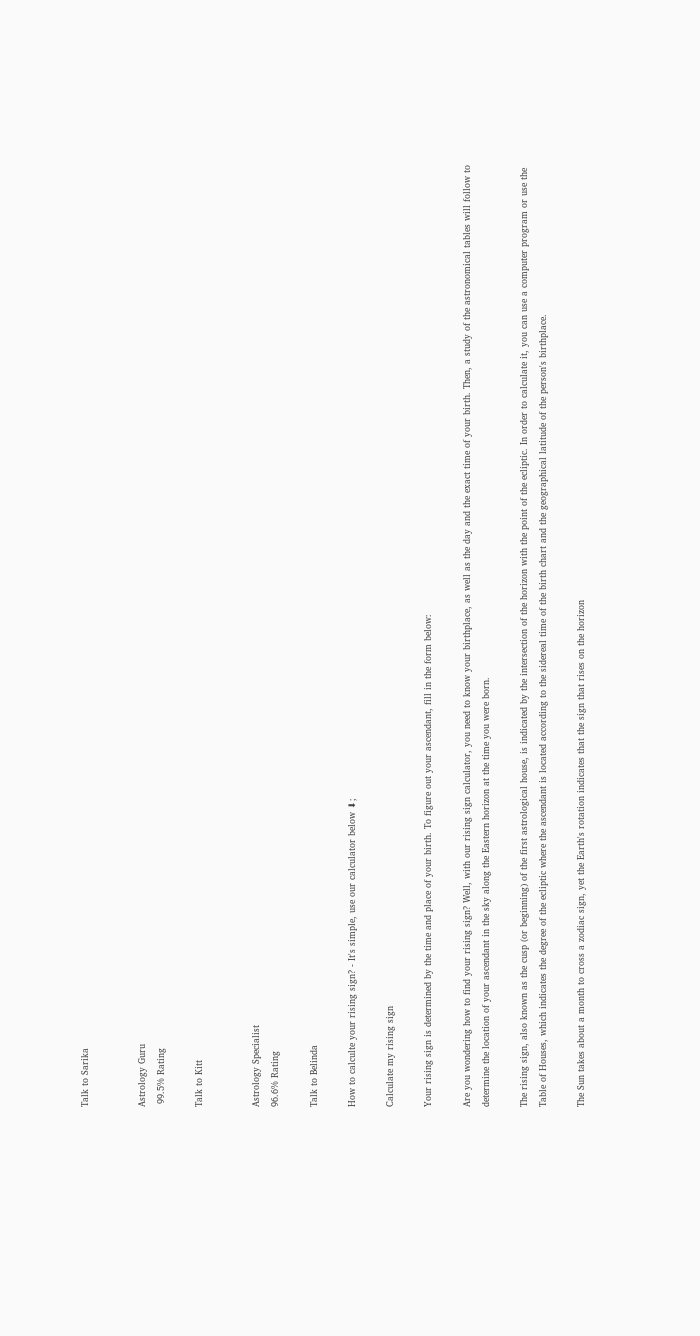Talk to Sarika


Astrology Guru
 99.5% Rating

Talk to Kitt


Astrology Specialist
96.6% Rating

Talk to Belinda

How to calculte your rising sign? - It's simple, use our calculator below ⬇;

Calculate my rising sign

Your rising sign is determined by the time and place of your birth. To figure out your ascendant, fill in the form below:

Are you wondering how to find your rising sign? Well, with our rising sign calculator, you need to know your birthplace, as well as the day and the exact time of your birth. Then, a study of the astronomical tables will follow to determine the location of your ascendant in the sky along the Eastern horizon at the time you were born.

The rising sign, also known as the cusp (or beginning) of the first astrological house, is indicated by the intersection of the horizon with the point of the ecliptic. In order to calculate it, you can use a computer program or use the Table of Houses, which indicates the degree of the ecliptic where the ascendant is located according to the sidereal time of the birth chart and the geographical latitude of the person's birthplace.

The Sun takes about a month to cross a zodiac sign, yet the Earth's rotation indicates that the sign that rises on the horizon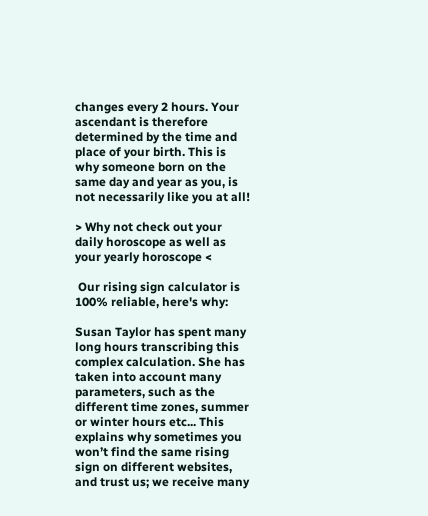changes every 2 hours. Your ascendant is therefore determined by the time and place of your birth. This is why someone born on the same day and year as you, is not necessarily like you at all!

> Why not check out your daily horoscope as well as your yearly horoscope <

 Our rising sign calculator is 100% reliable, here's why:

Susan Taylor has spent many long hours transcribing this complex calculation. She has taken into account many parameters, such as the different time zones, summer or winter hours etc... This explains why sometimes you won’t find the same rising sign on different websites, and trust us; we receive many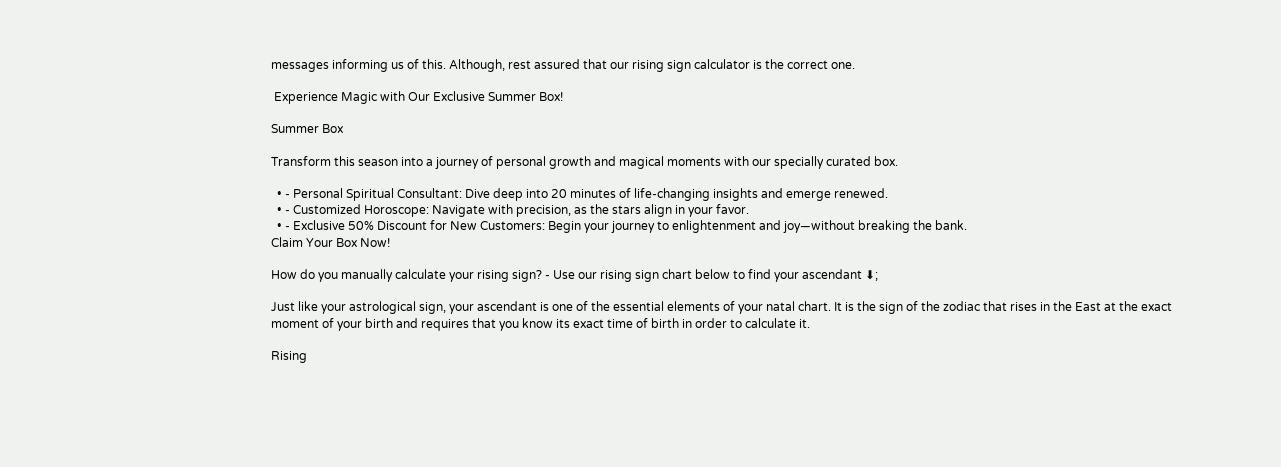messages informing us of this. Although, rest assured that our rising sign calculator is the correct one.

 Experience Magic with Our Exclusive Summer Box!

Summer Box

Transform this season into a journey of personal growth and magical moments with our specially curated box.

  • - Personal Spiritual Consultant: Dive deep into 20 minutes of life-changing insights and emerge renewed.
  • - Customized Horoscope: Navigate with precision, as the stars align in your favor.
  • - Exclusive 50% Discount for New Customers: Begin your journey to enlightenment and joy—without breaking the bank.
Claim Your Box Now!

How do you manually calculate your rising sign? - Use our rising sign chart below to find your ascendant ⬇;

Just like your astrological sign, your ascendant is one of the essential elements of your natal chart. It is the sign of the zodiac that rises in the East at the exact moment of your birth and requires that you know its exact time of birth in order to calculate it.

Rising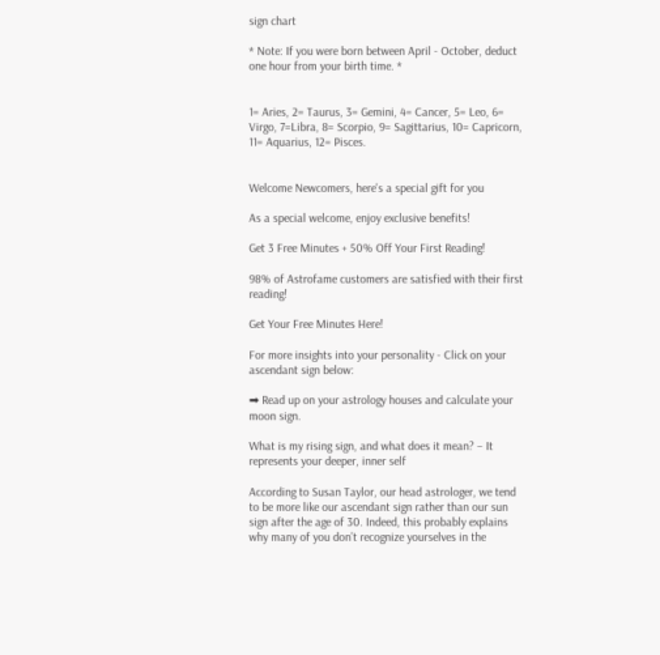sign chart

* Note: If you were born between April - October, deduct one hour from your birth time. *


1= Aries, 2= Taurus, 3= Gemini, 4= Cancer, 5= Leo, 6= Virgo, 7=Libra, 8= Scorpio, 9= Sagittarius, 10= Capricorn, 11= Aquarius, 12= Pisces.


Welcome Newcomers, here's a special gift for you

As a special welcome, enjoy exclusive benefits!

Get 3 Free Minutes + 50% Off Your First Reading!

98% of Astrofame customers are satisfied with their first reading!

Get Your Free Minutes Here!

For more insights into your personality - Click on your ascendant sign below:

➡ Read up on your astrology houses and calculate your moon sign.

What is my rising sign, and what does it mean? – It represents your deeper, inner self

According to Susan Taylor, our head astrologer, we tend to be more like our ascendant sign rather than our sun sign after the age of 30. Indeed, this probably explains why many of you don’t recognize yourselves in the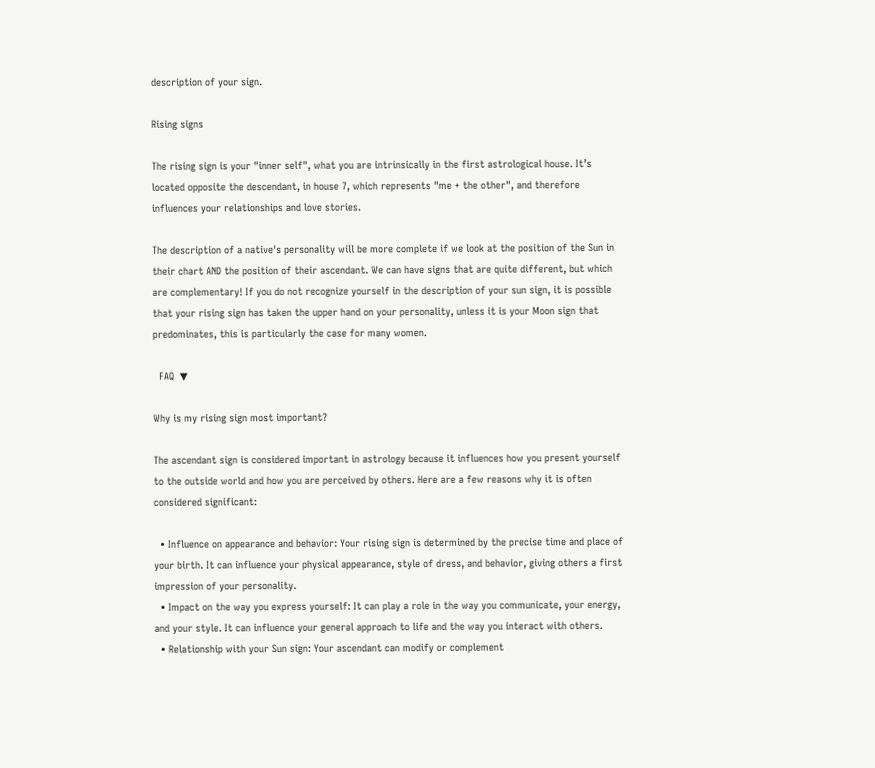description of your sign.

Rising signs

The rising sign is your "inner self", what you are intrinsically in the first astrological house. It’s located opposite the descendant, in house 7, which represents "me + the other", and therefore influences your relationships and love stories.

The description of a native's personality will be more complete if we look at the position of the Sun in their chart AND the position of their ascendant. We can have signs that are quite different, but which are complementary! If you do not recognize yourself in the description of your sun sign, it is possible that your rising sign has taken the upper hand on your personality, unless it is your Moon sign that predominates, this is particularly the case for many women.

  FAQ  ▼

Why is my rising sign most important?

The ascendant sign is considered important in astrology because it influences how you present yourself to the outside world and how you are perceived by others. Here are a few reasons why it is often considered significant:

  • Influence on appearance and behavior: Your rising sign is determined by the precise time and place of your birth. It can influence your physical appearance, style of dress, and behavior, giving others a first impression of your personality.
  • Impact on the way you express yourself: It can play a role in the way you communicate, your energy, and your style. It can influence your general approach to life and the way you interact with others.
  • Relationship with your Sun sign: Your ascendant can modify or complement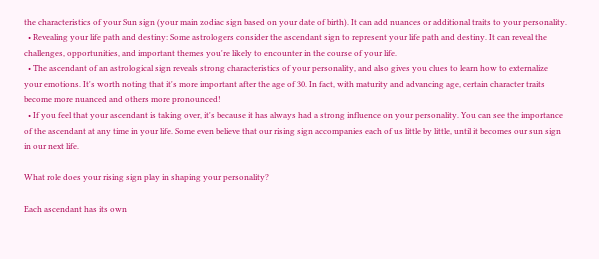the characteristics of your Sun sign (your main zodiac sign based on your date of birth). It can add nuances or additional traits to your personality.
  • Revealing your life path and destiny: Some astrologers consider the ascendant sign to represent your life path and destiny. It can reveal the challenges, opportunities, and important themes you're likely to encounter in the course of your life.
  • The ascendant of an astrological sign reveals strong characteristics of your personality, and also gives you clues to learn how to externalize your emotions. It's worth noting that it's more important after the age of 30. In fact, with maturity and advancing age, certain character traits become more nuanced and others more pronounced!
  • If you feel that your ascendant is taking over, it's because it has always had a strong influence on your personality. You can see the importance of the ascendant at any time in your life. Some even believe that our rising sign accompanies each of us little by little, until it becomes our sun sign in our next life.

What role does your rising sign play in shaping your personality?

Each ascendant has its own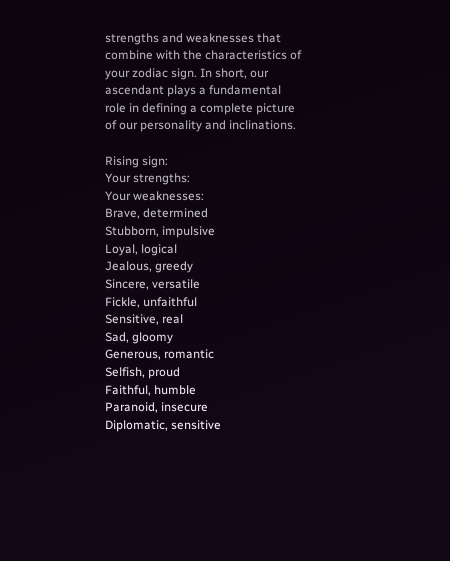strengths and weaknesses that combine with the characteristics of your zodiac sign. In short, our ascendant plays a fundamental role in defining a complete picture of our personality and inclinations.

Rising sign:
Your strengths:
Your weaknesses:
Brave, determined
Stubborn, impulsive
Loyal, logical
Jealous, greedy
Sincere, versatile
Fickle, unfaithful
Sensitive, real
Sad, gloomy
Generous, romantic
Selfish, proud
Faithful, humble
Paranoid, insecure
Diplomatic, sensitive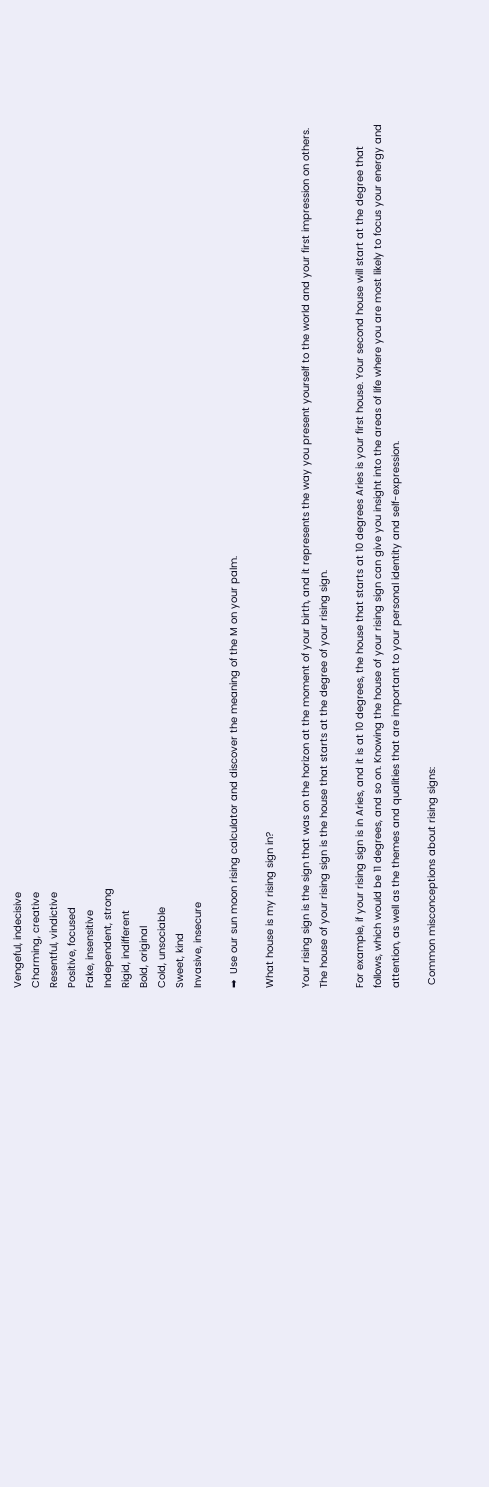Vengeful, indecisive
Charming, creative
Resentful, vindictive
Positive, focused
Fake, insensitive
Independent, strong
Rigid, indifferent
Bold, original
Cold, unsociable
Sweet, kind
Invasive, insecure

➡  Use our sun moon rising calculator and discover the meaning of the M on your palm.

What house is my rising sign in?

Your rising sign is the sign that was on the horizon at the moment of your birth, and it represents the way you present yourself to the world and your first impression on others. The house of your rising sign is the house that starts at the degree of your rising sign.

For example, if your rising sign is in Aries, and it is at 10 degrees, the house that starts at 10 degrees Aries is your first house. Your second house will start at the degree that follows, which would be 11 degrees, and so on. Knowing the house of your rising sign can give you insight into the areas of life where you are most likely to focus your energy and attention, as well as the themes and qualities that are important to your personal identity and self-expression.

 Common misconceptions about rising signs: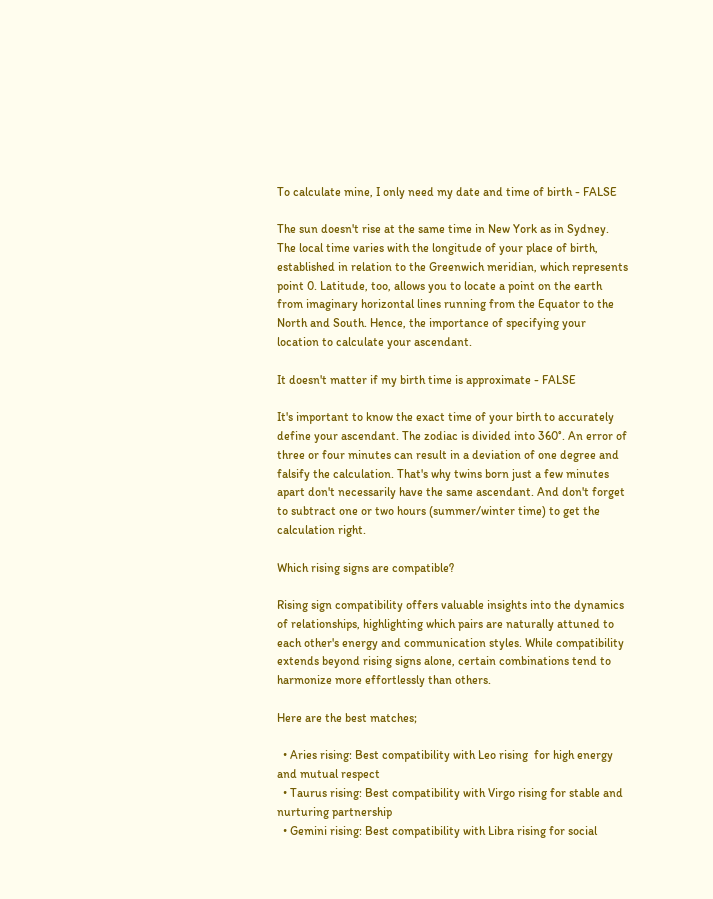To calculate mine, I only need my date and time of birth - FALSE

The sun doesn't rise at the same time in New York as in Sydney. The local time varies with the longitude of your place of birth, established in relation to the Greenwich meridian, which represents point 0. Latitude, too, allows you to locate a point on the earth from imaginary horizontal lines running from the Equator to the North and South. Hence, the importance of specifying your location to calculate your ascendant.

It doesn't matter if my birth time is approximate - FALSE

It's important to know the exact time of your birth to accurately define your ascendant. The zodiac is divided into 360°. An error of three or four minutes can result in a deviation of one degree and falsify the calculation. That's why twins born just a few minutes apart don't necessarily have the same ascendant. And don't forget to subtract one or two hours (summer/winter time) to get the calculation right.

Which rising signs are compatible?

Rising sign compatibility offers valuable insights into the dynamics of relationships, highlighting which pairs are naturally attuned to each other's energy and communication styles. While compatibility extends beyond rising signs alone, certain combinations tend to harmonize more effortlessly than others.

Here are the best matches;

  • Aries rising: Best compatibility with Leo rising  for high energy and mutual respect
  • Taurus rising: Best compatibility with Virgo rising for stable and nurturing partnership
  • Gemini rising: Best compatibility with Libra rising for social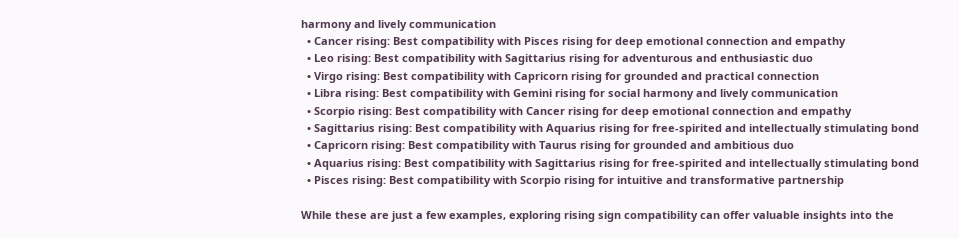harmony and lively communication
  • Cancer rising: Best compatibility with Pisces rising for deep emotional connection and empathy
  • Leo rising: Best compatibility with Sagittarius rising for adventurous and enthusiastic duo
  • Virgo rising: Best compatibility with Capricorn rising for grounded and practical connection
  • Libra rising: Best compatibility with Gemini rising for social harmony and lively communication
  • Scorpio rising: Best compatibility with Cancer rising for deep emotional connection and empathy
  • Sagittarius rising: Best compatibility with Aquarius rising for free-spirited and intellectually stimulating bond
  • Capricorn rising: Best compatibility with Taurus rising for grounded and ambitious duo
  • Aquarius rising: Best compatibility with Sagittarius rising for free-spirited and intellectually stimulating bond
  • Pisces rising: Best compatibility with Scorpio rising for intuitive and transformative partnership

While these are just a few examples, exploring rising sign compatibility can offer valuable insights into the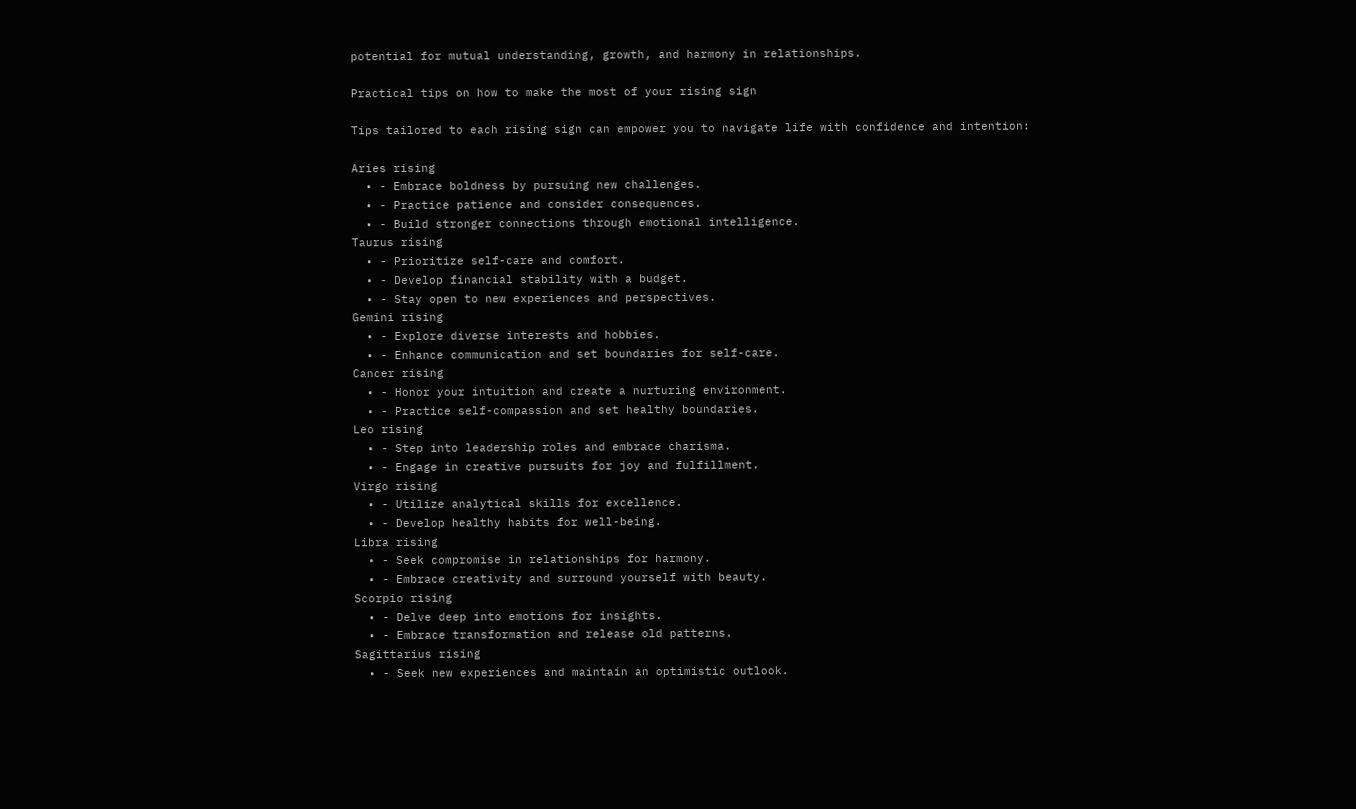potential for mutual understanding, growth, and harmony in relationships.

Practical tips on how to make the most of your rising sign

Tips tailored to each rising sign can empower you to navigate life with confidence and intention:

Aries rising
  • - Embrace boldness by pursuing new challenges.
  • - Practice patience and consider consequences.
  • - Build stronger connections through emotional intelligence.
Taurus rising
  • - Prioritize self-care and comfort.
  • - Develop financial stability with a budget.
  • - Stay open to new experiences and perspectives.
Gemini rising
  • - Explore diverse interests and hobbies.
  • - Enhance communication and set boundaries for self-care.
Cancer rising
  • - Honor your intuition and create a nurturing environment.
  • - Practice self-compassion and set healthy boundaries.
Leo rising
  • - Step into leadership roles and embrace charisma.
  • - Engage in creative pursuits for joy and fulfillment.
Virgo rising
  • - Utilize analytical skills for excellence.
  • - Develop healthy habits for well-being.
Libra rising
  • - Seek compromise in relationships for harmony.
  • - Embrace creativity and surround yourself with beauty.
Scorpio rising
  • - Delve deep into emotions for insights.
  • - Embrace transformation and release old patterns.
Sagittarius rising
  • - Seek new experiences and maintain an optimistic outlook.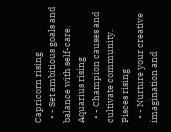Capricorn rising
  • - Set ambitious goals and balance with self-care.
Aquarius rising
  • - Champion causes and cultivate community.
Pisces rising
  • - Nurture your creative imagination and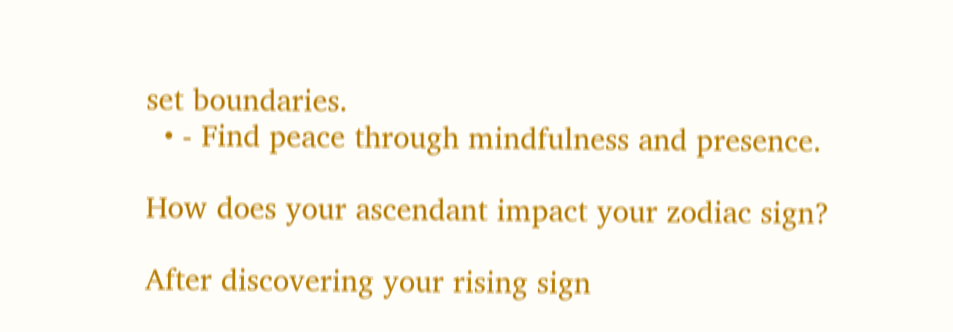set boundaries.
  • - Find peace through mindfulness and presence.

How does your ascendant impact your zodiac sign?

After discovering your rising sign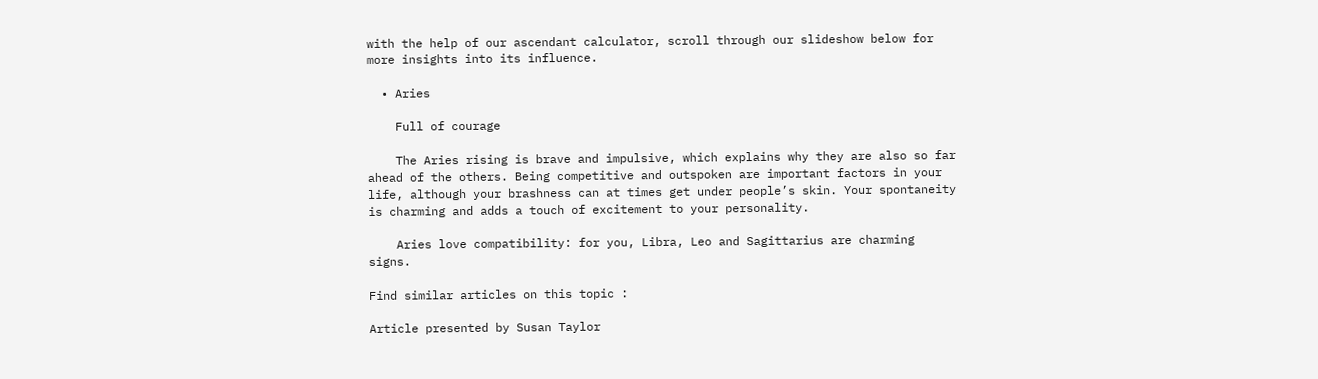with the help of our ascendant calculator, scroll through our slideshow below for more insights into its influence.

  • Aries

    Full of courage

    The Aries rising is brave and impulsive, which explains why they are also so far ahead of the others. Being competitive and outspoken are important factors in your life, although your brashness can at times get under people’s skin. Your spontaneity is charming and adds a touch of excitement to your personality.

    Aries love compatibility: for you, Libra, Leo and Sagittarius are charming signs.

Find similar articles on this topic :

Article presented by Susan Taylor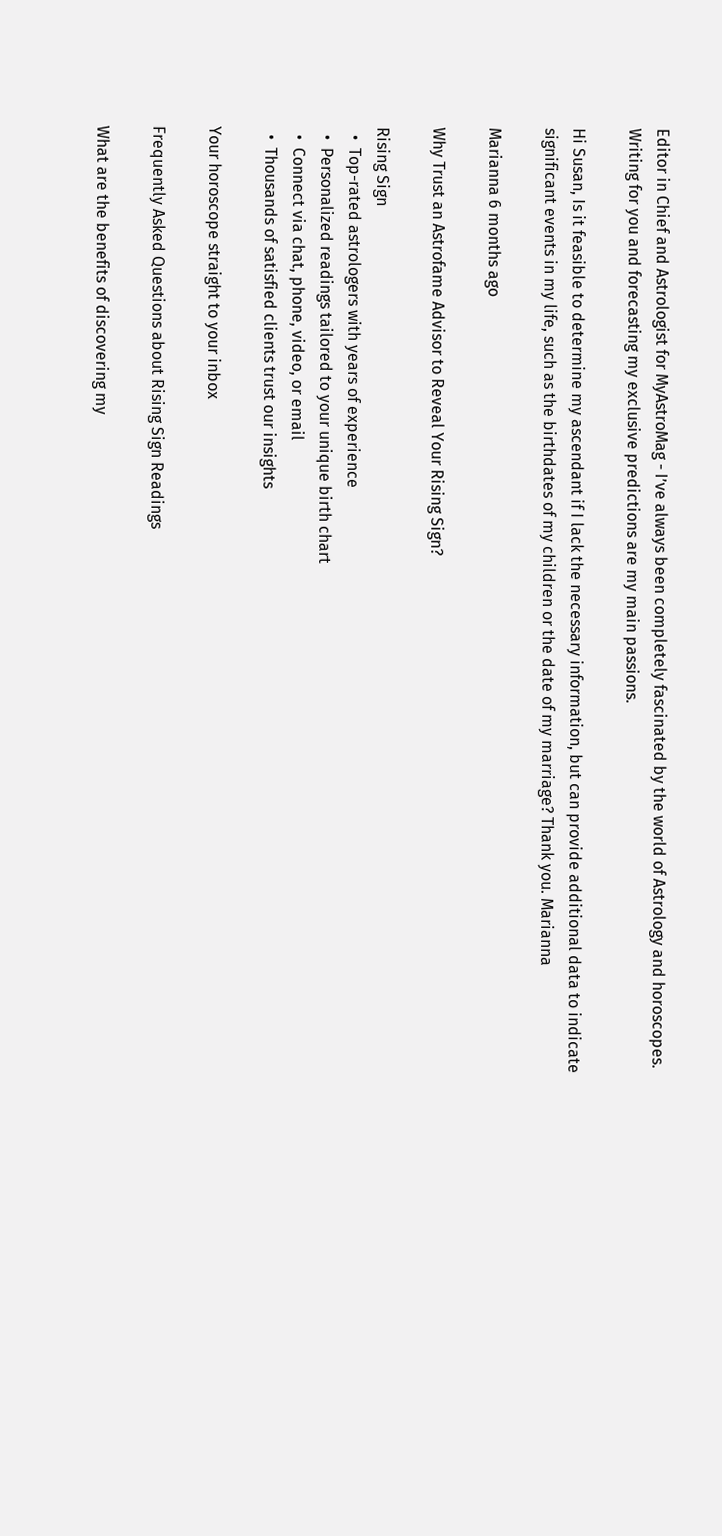Editor in Chief and Astrologist for MyAstroMag - I’ve always been completely fascinated by the world of Astrology and horoscopes. Writing for you and forecasting my exclusive predictions are my main passions.

Hi Susan, Is it feasible to determine my ascendant if I lack the necessary information, but can provide additional data to indicate significant events in my life, such as the birthdates of my children or the date of my marriage? Thank you. Marianna

Marianna 6 months ago

Why Trust an Astrofame Advisor to Reveal Your Rising Sign?

Rising Sign
  •  Top-rated astrologers with years of experience
  •  Personalized readings tailored to your unique birth chart
  •  Connect via chat, phone, video, or email
  •  Thousands of satisfied clients trust our insights

Your horoscope straight to your inbox

Frequently Asked Questions about Rising Sign Readings

What are the benefits of discovering my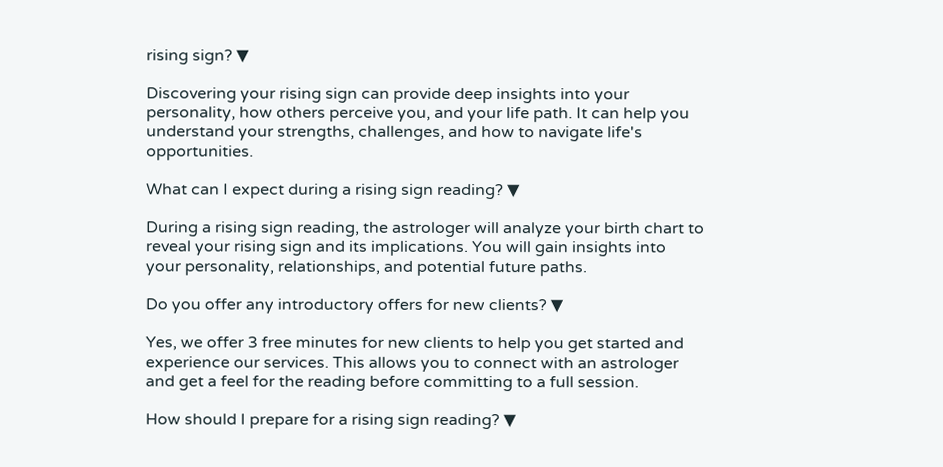rising sign? ▼

Discovering your rising sign can provide deep insights into your personality, how others perceive you, and your life path. It can help you understand your strengths, challenges, and how to navigate life's opportunities.

What can I expect during a rising sign reading? ▼

During a rising sign reading, the astrologer will analyze your birth chart to reveal your rising sign and its implications. You will gain insights into your personality, relationships, and potential future paths.

Do you offer any introductory offers for new clients? ▼

Yes, we offer 3 free minutes for new clients to help you get started and experience our services. This allows you to connect with an astrologer and get a feel for the reading before committing to a full session.

How should I prepare for a rising sign reading? ▼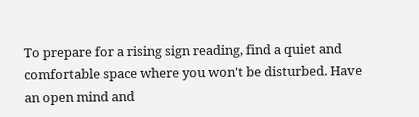To prepare for a rising sign reading, find a quiet and comfortable space where you won't be disturbed. Have an open mind and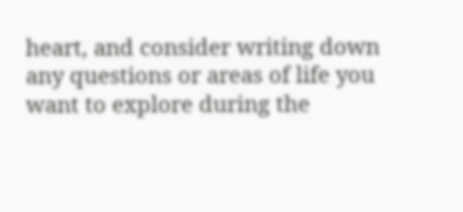heart, and consider writing down any questions or areas of life you want to explore during the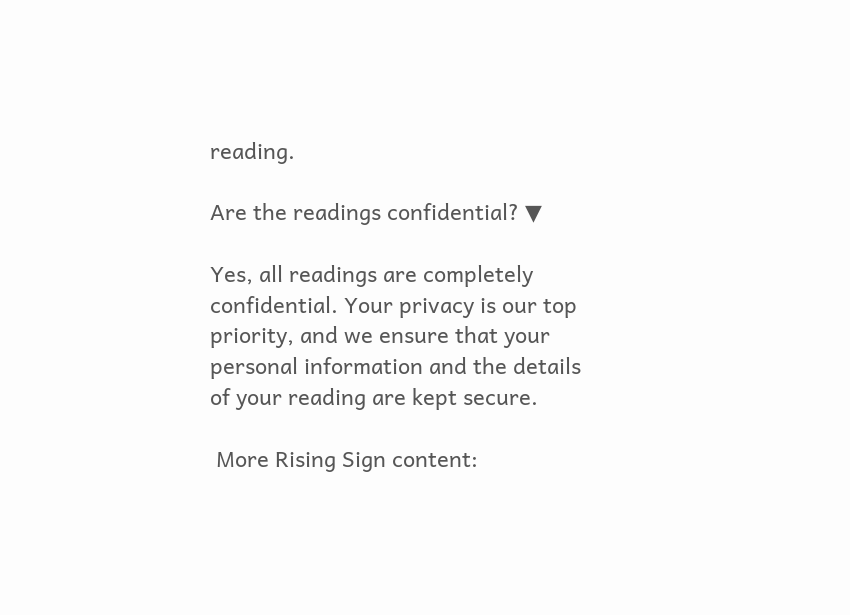reading.

Are the readings confidential? ▼

Yes, all readings are completely confidential. Your privacy is our top priority, and we ensure that your personal information and the details of your reading are kept secure.

 More Rising Sign content: